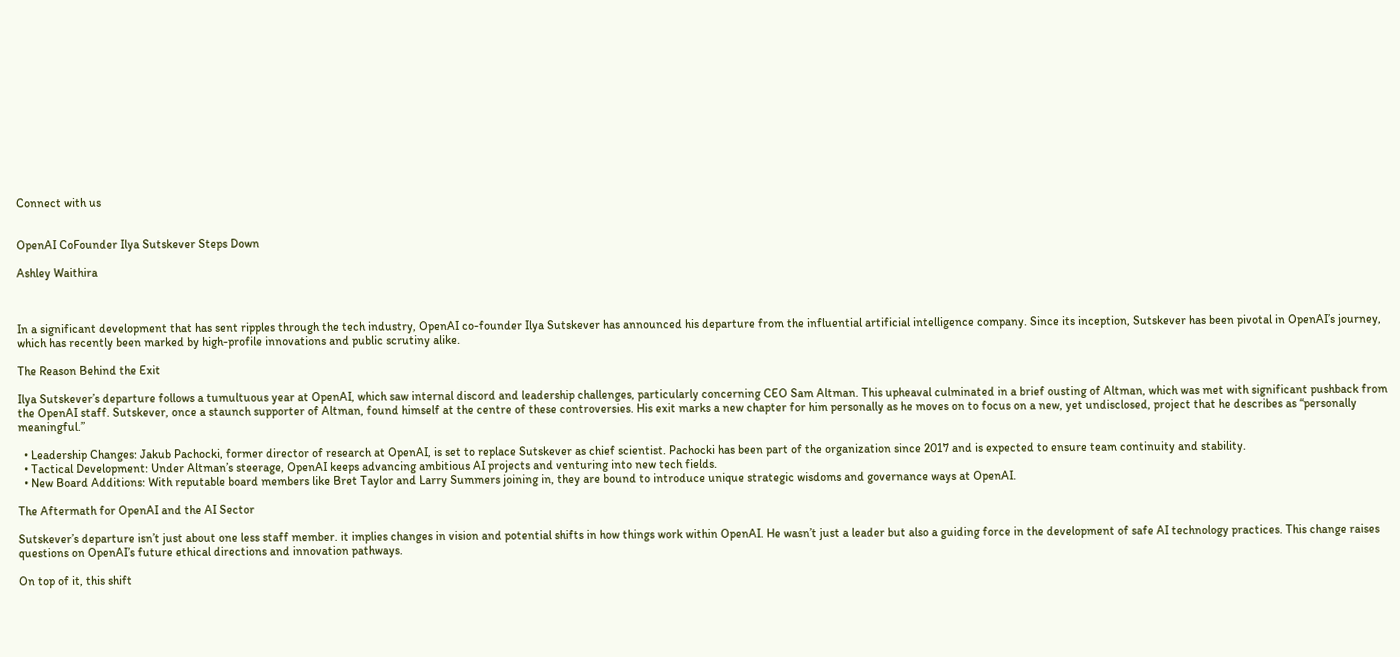Connect with us


OpenAI CoFounder Ilya Sutskever Steps Down

Ashley Waithira



In a significant development that has sent ripples through the tech industry, OpenAI co-founder Ilya Sutskever has announced his departure from the influential artificial intelligence company. Since its inception, Sutskever has been pivotal in OpenAI’s journey, which has recently been marked by high-profile innovations and public scrutiny alike.

The Reason Behind the Exit

Ilya Sutskever’s departure follows a tumultuous year at OpenAI, which saw internal discord and leadership challenges, particularly concerning CEO Sam Altman. This upheaval culminated in a brief ousting of Altman, which was met with significant pushback from the OpenAI staff. Sutskever, once a staunch supporter of Altman, found himself at the centre of these controversies. His exit marks a new chapter for him personally as he moves on to focus on a new, yet undisclosed, project that he describes as “personally meaningful.”

  • Leadership Changes: Jakub Pachocki, former director of research at OpenAI, is set to replace Sutskever as chief scientist. Pachocki has been part of the organization since 2017 and is expected to ensure team continuity and stability.
  • Tactical Development: Under Altman’s steerage, OpenAI keeps advancing ambitious AI projects and venturing into new tech fields.
  • New Board Additions: With reputable board members like Bret Taylor and Larry Summers joining in, they are bound to introduce unique strategic wisdoms and governance ways at OpenAI.

The Aftermath for OpenAI and the AI Sector

Sutskever’s departure isn’t just about one less staff member. it implies changes in vision and potential shifts in how things work within OpenAI. He wasn’t just a leader but also a guiding force in the development of safe AI technology practices. This change raises questions on OpenAI’s future ethical directions and innovation pathways.

On top of it, this shift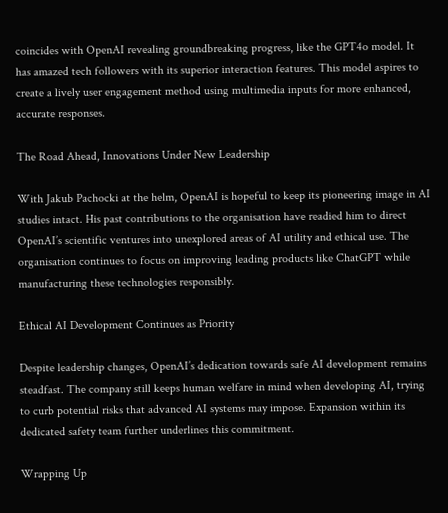coincides with OpenAI revealing groundbreaking progress, like the GPT4o model. It has amazed tech followers with its superior interaction features. This model aspires to create a lively user engagement method using multimedia inputs for more enhanced, accurate responses.

The Road Ahead, Innovations Under New Leadership

With Jakub Pachocki at the helm, OpenAI is hopeful to keep its pioneering image in AI studies intact. His past contributions to the organisation have readied him to direct OpenAI’s scientific ventures into unexplored areas of AI utility and ethical use. The organisation continues to focus on improving leading products like ChatGPT while manufacturing these technologies responsibly.

Ethical AI Development Continues as Priority

Despite leadership changes, OpenAI’s dedication towards safe AI development remains steadfast. The company still keeps human welfare in mind when developing AI, trying to curb potential risks that advanced AI systems may impose. Expansion within its dedicated safety team further underlines this commitment.

Wrapping Up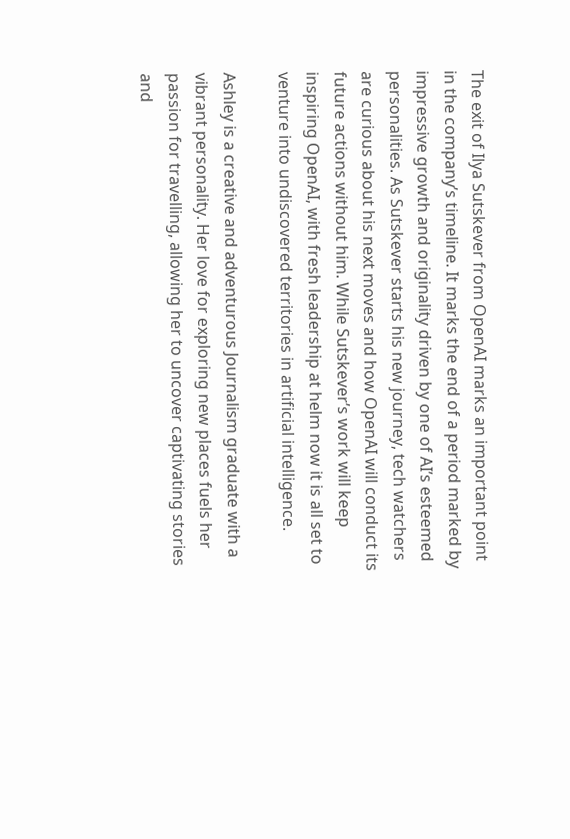The exit of Ilya Sutskever from OpenAI marks an important point in the company’s timeline. It marks the end of a period marked by impressive growth and originality driven by one of AI’s esteemed personalities. As Sutskever starts his new journey, tech watchers are curious about his next moves and how OpenAI will conduct its future actions without him. While Sutskever’s work will keep inspiring OpenAI, with fresh leadership at helm now it is all set to venture into undiscovered territories in artificial intelligence.

Ashley is a creative and adventurous Journalism graduate with a vibrant personality. Her love for exploring new places fuels her passion for travelling, allowing her to uncover captivating stories and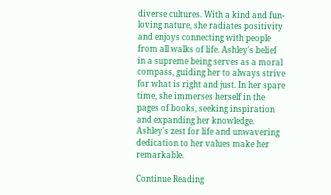diverse cultures. With a kind and fun-loving nature, she radiates positivity and enjoys connecting with people from all walks of life. Ashley's belief in a supreme being serves as a moral compass, guiding her to always strive for what is right and just. In her spare time, she immerses herself in the pages of books, seeking inspiration and expanding her knowledge. Ashley's zest for life and unwavering dedication to her values make her remarkable.

Continue Reading